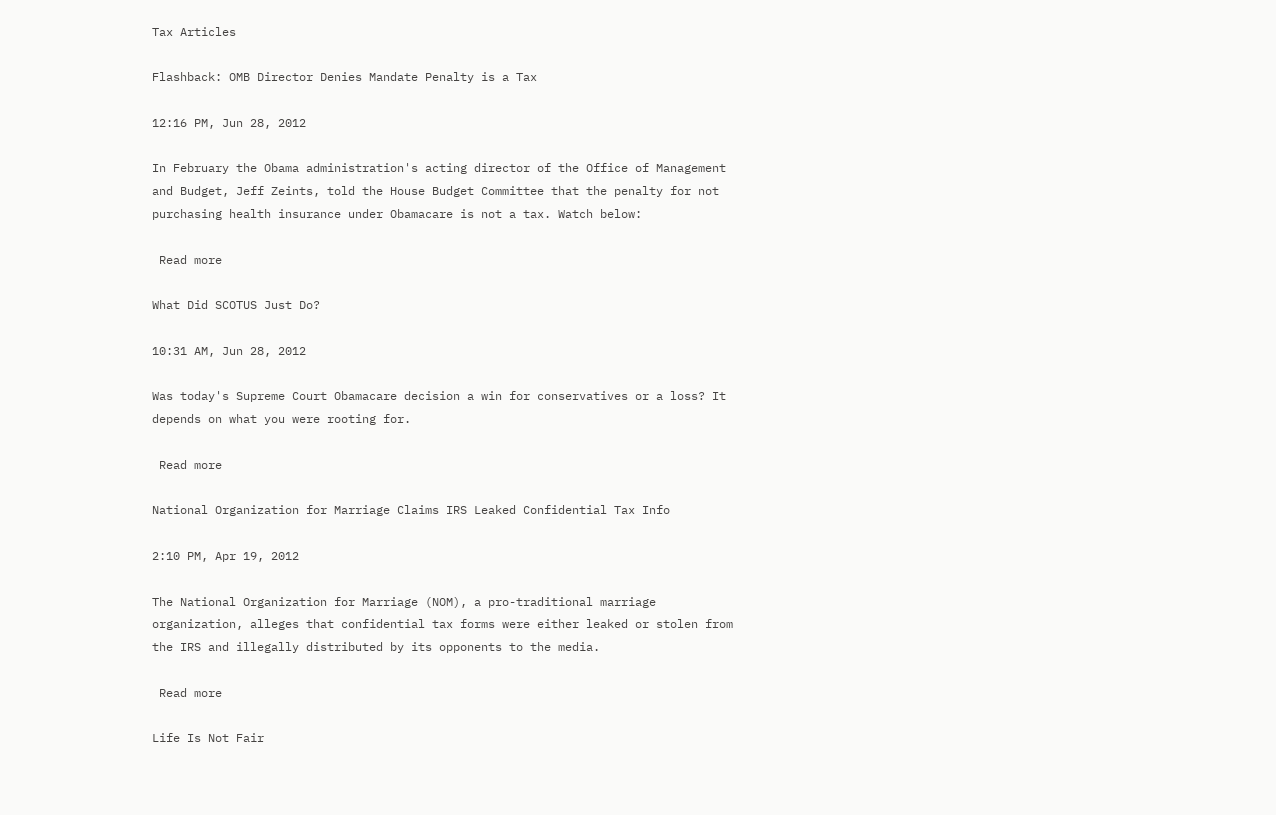Tax Articles

Flashback: OMB Director Denies Mandate Penalty is a Tax

12:16 PM, Jun 28, 2012

In February the Obama administration's acting director of the Office of Management and Budget, Jeff Zeints, told the House Budget Committee that the penalty for not purchasing health insurance under Obamacare is not a tax. Watch below:

 Read more

What Did SCOTUS Just Do?

10:31 AM, Jun 28, 2012

Was today's Supreme Court Obamacare decision a win for conservatives or a loss? It depends on what you were rooting for.

 Read more

National Organization for Marriage Claims IRS Leaked Confidential Tax Info

2:10 PM, Apr 19, 2012

The National Organization for Marriage (NOM), a pro-traditional marriage organization, alleges that confidential tax forms were either leaked or stolen from the IRS and illegally distributed by its opponents to the media.

 Read more

Life Is Not Fair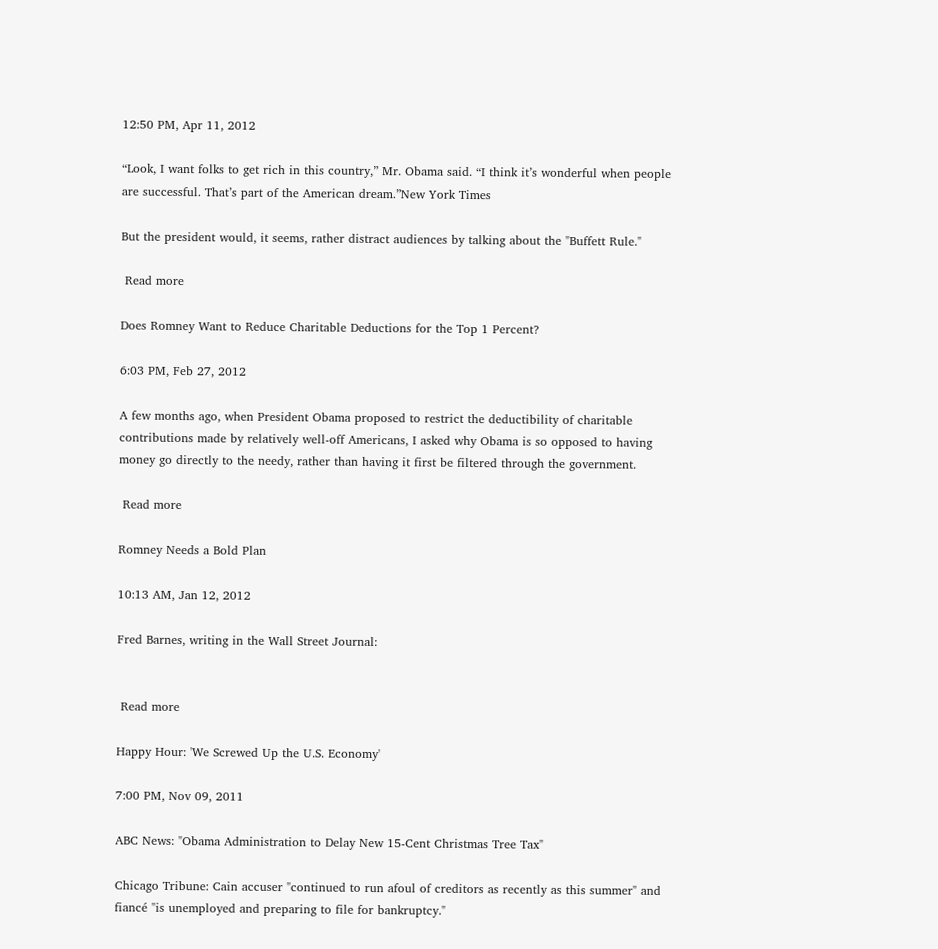12:50 PM, Apr 11, 2012

“Look, I want folks to get rich in this country,” Mr. Obama said. “I think it’s wonderful when people are successful. That’s part of the American dream.”New York Times

But the president would, it seems, rather distract audiences by talking about the "Buffett Rule."

 Read more

Does Romney Want to Reduce Charitable Deductions for the Top 1 Percent?

6:03 PM, Feb 27, 2012

A few months ago, when President Obama proposed to restrict the deductibility of charitable contributions made by relatively well-off Americans, I asked why Obama is so opposed to having money go directly to the needy, rather than having it first be filtered through the government.

 Read more

Romney Needs a Bold Plan

10:13 AM, Jan 12, 2012

Fred Barnes, writing in the Wall Street Journal:


 Read more

Happy Hour: 'We Screwed Up the U.S. Economy'

7:00 PM, Nov 09, 2011

ABC News: "Obama Administration to Delay New 15-Cent Christmas Tree Tax"

Chicago Tribune: Cain accuser "continued to run afoul of creditors as recently as this summer" and fiancé "is unemployed and preparing to file for bankruptcy."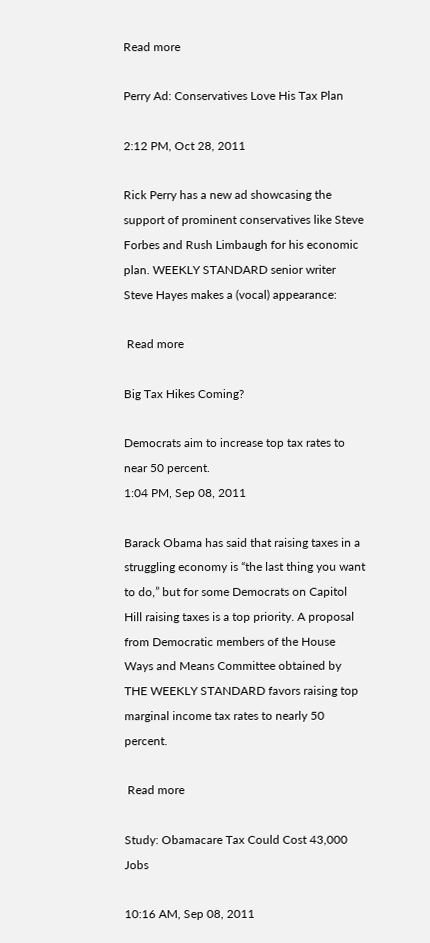Read more

Perry Ad: Conservatives Love His Tax Plan

2:12 PM, Oct 28, 2011

Rick Perry has a new ad showcasing the support of prominent conservatives like Steve Forbes and Rush Limbaugh for his economic plan. WEEKLY STANDARD senior writer Steve Hayes makes a (vocal) appearance:

 Read more

Big Tax Hikes Coming?

Democrats aim to increase top tax rates to near 50 percent.
1:04 PM, Sep 08, 2011

Barack Obama has said that raising taxes in a struggling economy is “the last thing you want to do,” but for some Democrats on Capitol Hill raising taxes is a top priority. A proposal from Democratic members of the House Ways and Means Committee obtained by THE WEEKLY STANDARD favors raising top marginal income tax rates to nearly 50 percent.

 Read more

Study: Obamacare Tax Could Cost 43,000 Jobs

10:16 AM, Sep 08, 2011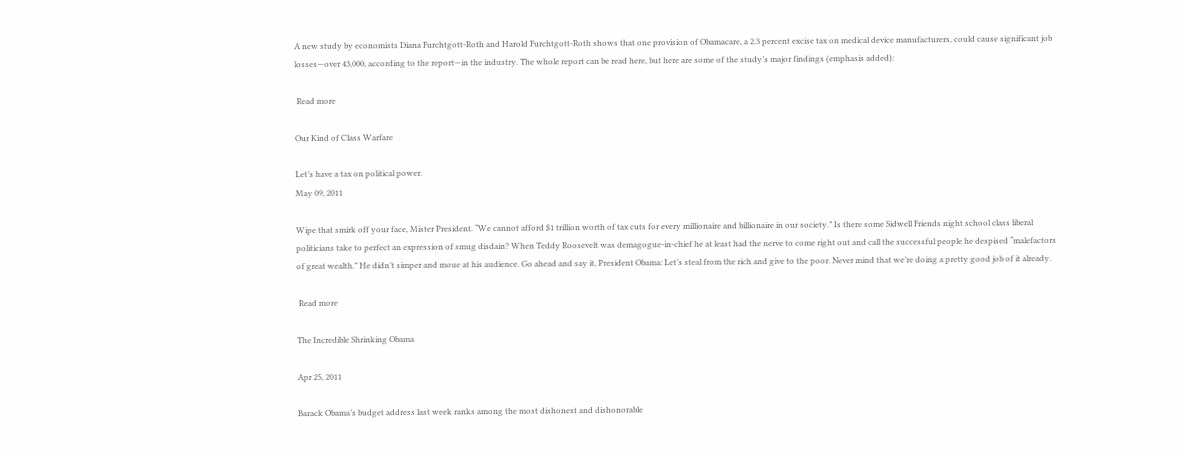A new study by economists Diana Furchtgott-Roth and Harold Furchtgott-Roth shows that one provision of Obamacare, a 2.3 percent excise tax on medical device manufacturers, could cause significant job losses—over 43,000, according to the report—in the industry. The whole report can be read here, but here are some of the study’s major findings (emphasis added):

 Read more

Our Kind of Class Warfare

Let’s have a tax on political power.
May 09, 2011

Wipe that smirk off your face, Mister President. “We cannot afford $1 trillion worth of tax cuts for every millionaire and billionaire in our society.” Is there some Sidwell Friends night school class liberal politicians take to perfect an expression of smug disdain? When Teddy Roosevelt was demagogue-in-chief he at least had the nerve to come right out and call the successful people he despised “malefactors of great wealth.” He didn’t simper and moue at his audience. Go ahead and say it, President Obama: Let’s steal from the rich and give to the poor. Never mind that we’re doing a pretty good job of it already.

 Read more

The Incredible Shrinking Obama

Apr 25, 2011

Barack Obama’s budget address last week ranks among the most dishonest and dishonorable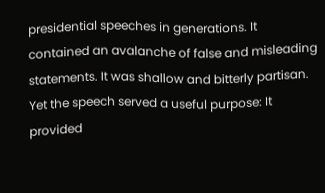presidential speeches in generations. It contained an avalanche of false and misleading statements. It was shallow and bitterly partisan. Yet the speech served a useful purpose: It provided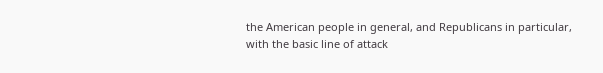the American people in general, and Republicans in particular, with the basic line of attack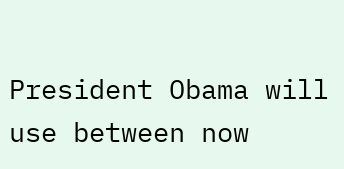President Obama will use between now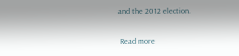and the 2012 election.

 Read more